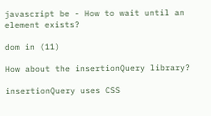javascript be - How to wait until an element exists?

dom in (11)

How about the insertionQuery library?

insertionQuery uses CSS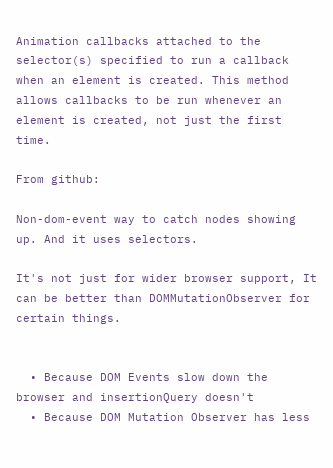Animation callbacks attached to the selector(s) specified to run a callback when an element is created. This method allows callbacks to be run whenever an element is created, not just the first time.

From github:

Non-dom-event way to catch nodes showing up. And it uses selectors.

It's not just for wider browser support, It can be better than DOMMutationObserver for certain things.


  • Because DOM Events slow down the browser and insertionQuery doesn't
  • Because DOM Mutation Observer has less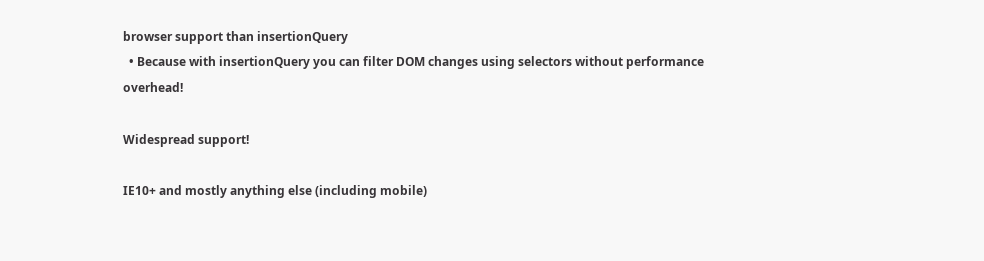browser support than insertionQuery
  • Because with insertionQuery you can filter DOM changes using selectors without performance overhead!

Widespread support!

IE10+ and mostly anything else (including mobile)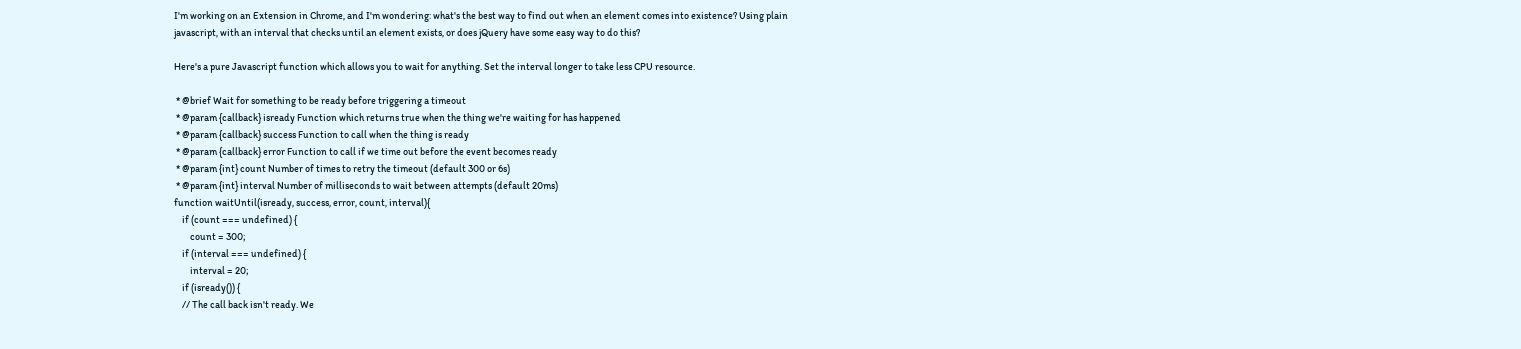I'm working on an Extension in Chrome, and I'm wondering: what's the best way to find out when an element comes into existence? Using plain javascript, with an interval that checks until an element exists, or does jQuery have some easy way to do this?

Here's a pure Javascript function which allows you to wait for anything. Set the interval longer to take less CPU resource.

 * @brief Wait for something to be ready before triggering a timeout
 * @param {callback} isready Function which returns true when the thing we're waiting for has happened
 * @param {callback} success Function to call when the thing is ready
 * @param {callback} error Function to call if we time out before the event becomes ready
 * @param {int} count Number of times to retry the timeout (default 300 or 6s)
 * @param {int} interval Number of milliseconds to wait between attempts (default 20ms)
function waitUntil(isready, success, error, count, interval){
    if (count === undefined) {
        count = 300;
    if (interval === undefined) {
        interval = 20;
    if (isready()) {
    // The call back isn't ready. We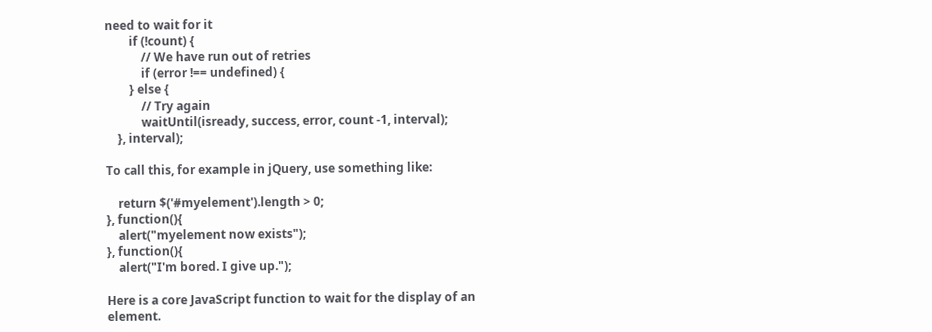need to wait for it
        if (!count) {
            // We have run out of retries
            if (error !== undefined) {
        } else {
            // Try again
            waitUntil(isready, success, error, count -1, interval);
    }, interval);

To call this, for example in jQuery, use something like:

    return $('#myelement').length > 0;
}, function(){
    alert("myelement now exists");
}, function(){
    alert("I'm bored. I give up.");

Here is a core JavaScript function to wait for the display of an element.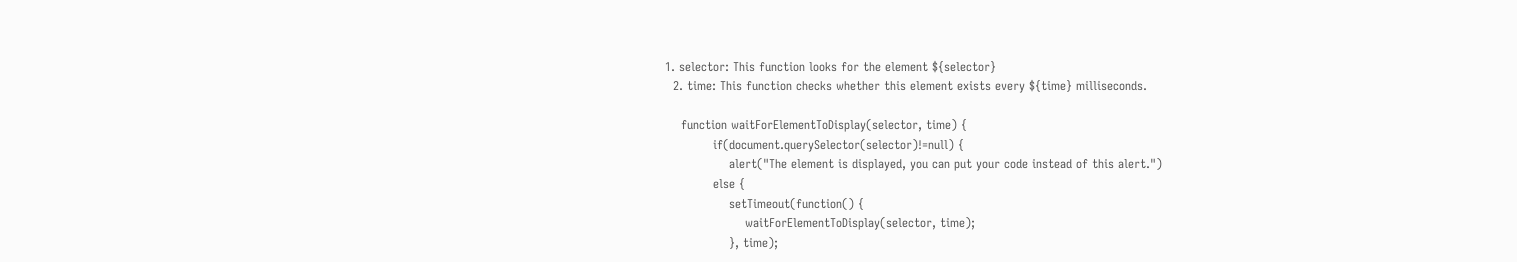1. selector: This function looks for the element ${selector}
  2. time: This function checks whether this element exists every ${time} milliseconds.

    function waitForElementToDisplay(selector, time) {
            if(document.querySelector(selector)!=null) {
                alert("The element is displayed, you can put your code instead of this alert.")
            else {
                setTimeout(function() {
                    waitForElementToDisplay(selector, time);
                }, time);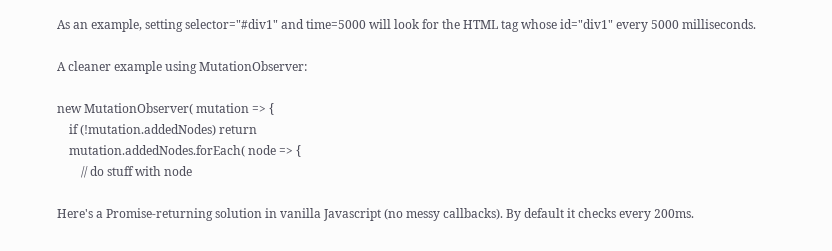As an example, setting selector="#div1" and time=5000 will look for the HTML tag whose id="div1" every 5000 milliseconds.

A cleaner example using MutationObserver:

new MutationObserver( mutation => {
    if (!mutation.addedNodes) return
    mutation.addedNodes.forEach( node => {
        // do stuff with node

Here's a Promise-returning solution in vanilla Javascript (no messy callbacks). By default it checks every 200ms.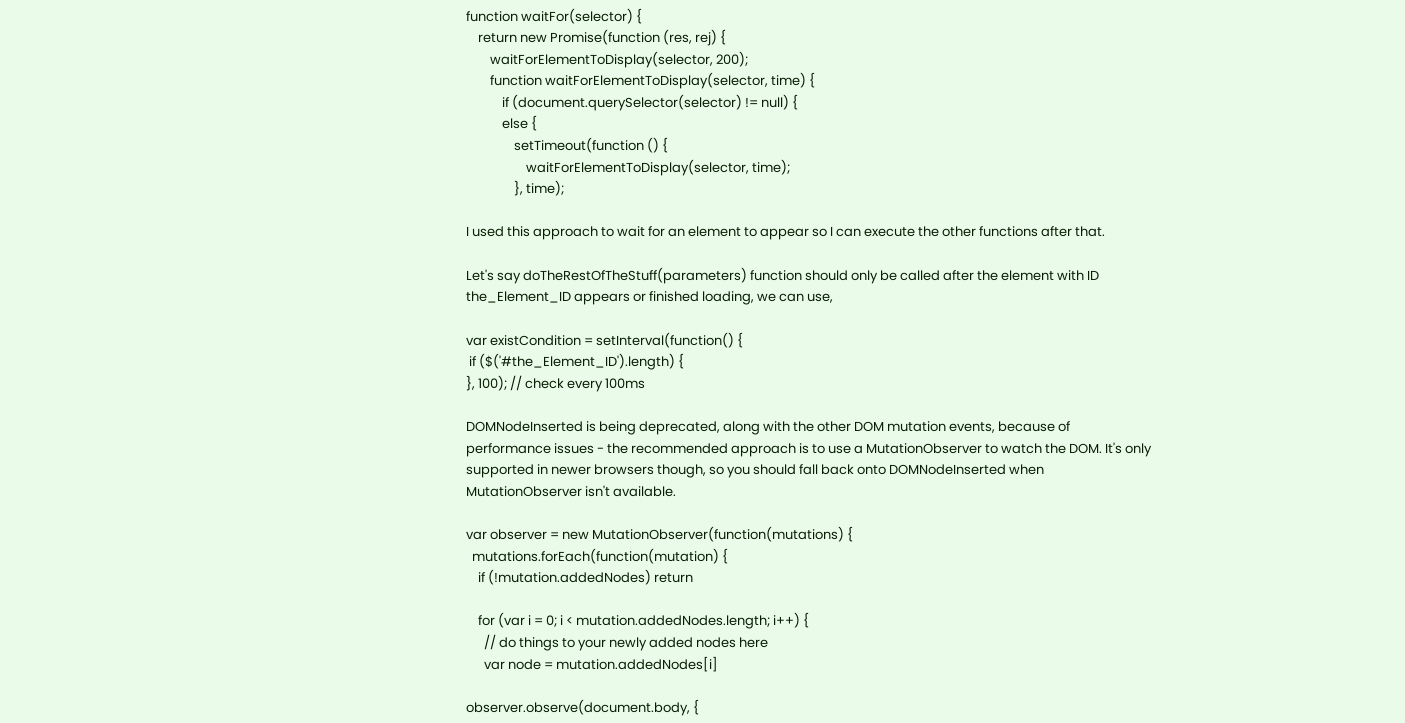function waitFor(selector) {
    return new Promise(function (res, rej) {
        waitForElementToDisplay(selector, 200);
        function waitForElementToDisplay(selector, time) {
            if (document.querySelector(selector) != null) {
            else {
                setTimeout(function () {
                    waitForElementToDisplay(selector, time);
                }, time);

I used this approach to wait for an element to appear so I can execute the other functions after that.

Let's say doTheRestOfTheStuff(parameters) function should only be called after the element with ID the_Element_ID appears or finished loading, we can use,

var existCondition = setInterval(function() {
 if ($('#the_Element_ID').length) {
}, 100); // check every 100ms

DOMNodeInserted is being deprecated, along with the other DOM mutation events, because of performance issues - the recommended approach is to use a MutationObserver to watch the DOM. It's only supported in newer browsers though, so you should fall back onto DOMNodeInserted when MutationObserver isn't available.

var observer = new MutationObserver(function(mutations) {
  mutations.forEach(function(mutation) {
    if (!mutation.addedNodes) return

    for (var i = 0; i < mutation.addedNodes.length; i++) {
      // do things to your newly added nodes here
      var node = mutation.addedNodes[i]

observer.observe(document.body, {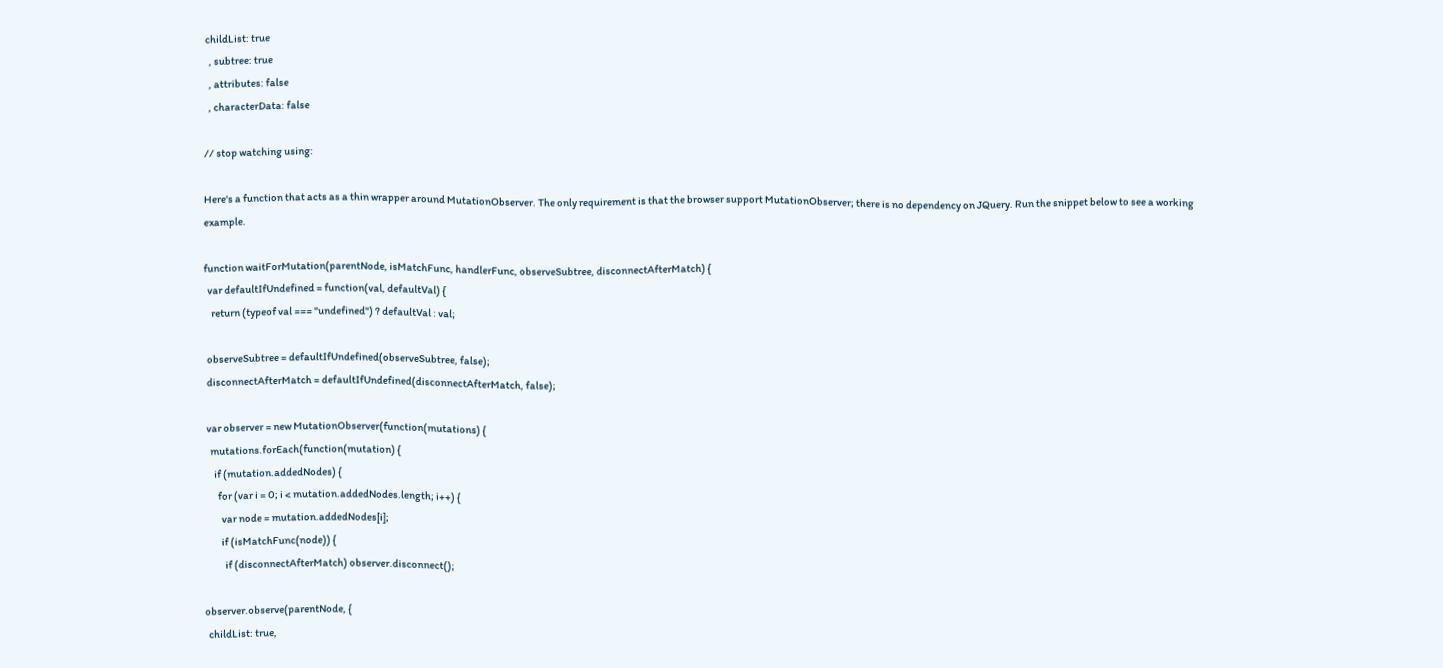childList: true
  , subtree: true
  , attributes: false
  , characterData: false

// stop watching using:

Here's a function that acts as a thin wrapper around MutationObserver. The only requirement is that the browser support MutationObserver; there is no dependency on JQuery. Run the snippet below to see a working example.

function waitForMutation(parentNode, isMatchFunc, handlerFunc, observeSubtree, disconnectAfterMatch) {
  var defaultIfUndefined = function(val, defaultVal) {
    return (typeof val === "undefined") ? defaultVal : val;

  observeSubtree = defaultIfUndefined(observeSubtree, false);
  disconnectAfterMatch = defaultIfUndefined(disconnectAfterMatch, false);

  var observer = new MutationObserver(function(mutations) {
    mutations.forEach(function(mutation) {
      if (mutation.addedNodes) {
        for (var i = 0; i < mutation.addedNodes.length; i++) {
          var node = mutation.addedNodes[i];
          if (isMatchFunc(node)) {
            if (disconnectAfterMatch) observer.disconnect();

  observer.observe(parentNode, {
    childList: true,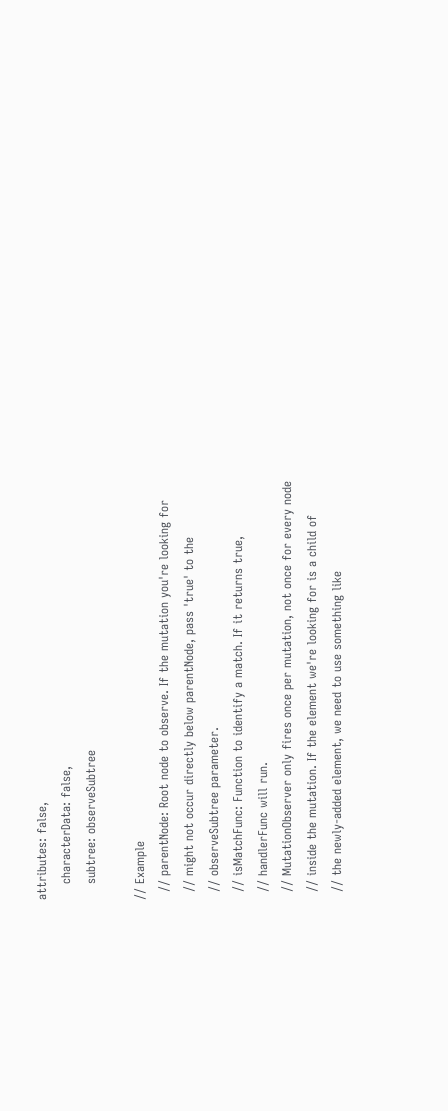attributes: false,
    characterData: false,
    subtree: observeSubtree

// Example
  // parentNode: Root node to observe. If the mutation you're looking for
  // might not occur directly below parentNode, pass 'true' to the
  // observeSubtree parameter.
  // isMatchFunc: Function to identify a match. If it returns true,
  // handlerFunc will run.
  // MutationObserver only fires once per mutation, not once for every node
  // inside the mutation. If the element we're looking for is a child of
  // the newly-added element, we need to use something like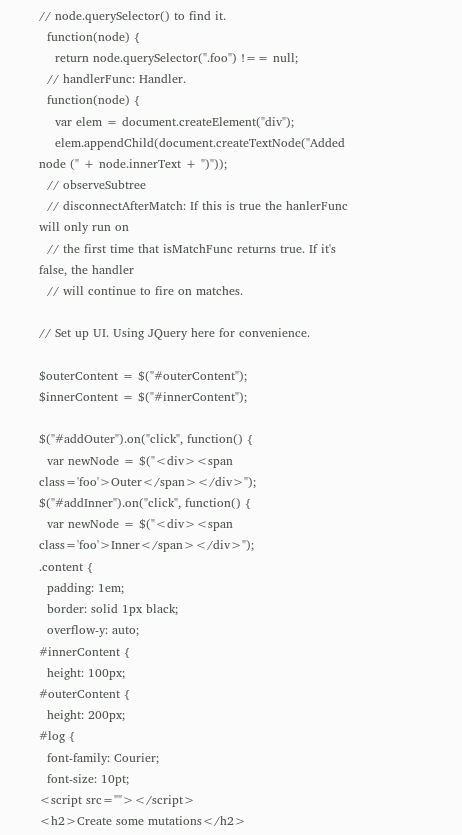// node.querySelector() to find it.
  function(node) {
    return node.querySelector(".foo") !== null;
  // handlerFunc: Handler.
  function(node) {
    var elem = document.createElement("div");
    elem.appendChild(document.createTextNode("Added node (" + node.innerText + ")"));
  // observeSubtree
  // disconnectAfterMatch: If this is true the hanlerFunc will only run on
  // the first time that isMatchFunc returns true. If it's false, the handler
  // will continue to fire on matches.

// Set up UI. Using JQuery here for convenience.

$outerContent = $("#outerContent");
$innerContent = $("#innerContent");

$("#addOuter").on("click", function() {
  var newNode = $("<div><span class='foo'>Outer</span></div>");
$("#addInner").on("click", function() {
  var newNode = $("<div><span class='foo'>Inner</span></div>");
.content {
  padding: 1em;
  border: solid 1px black;
  overflow-y: auto;
#innerContent {
  height: 100px;
#outerContent {
  height: 200px;
#log {
  font-family: Courier;
  font-size: 10pt;
<script src=""></script>
<h2>Create some mutations</h2>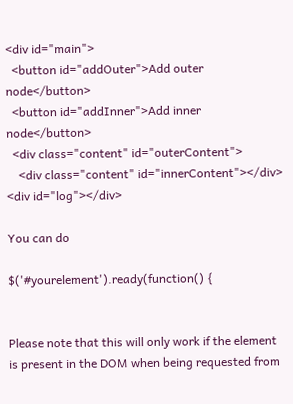<div id="main">
  <button id="addOuter">Add outer node</button>
  <button id="addInner">Add inner node</button>
  <div class="content" id="outerContent">
    <div class="content" id="innerContent"></div>
<div id="log"></div>

You can do

$('#yourelement').ready(function() {


Please note that this will only work if the element is present in the DOM when being requested from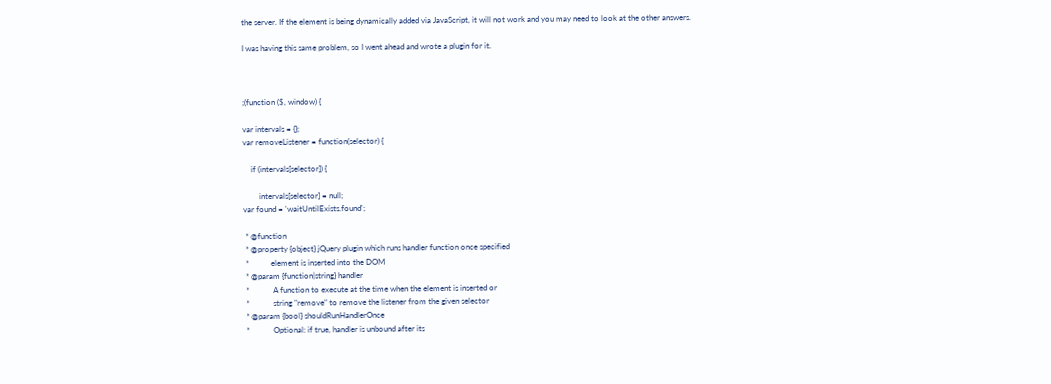the server. If the element is being dynamically added via JavaScript, it will not work and you may need to look at the other answers.

I was having this same problem, so I went ahead and wrote a plugin for it.



;(function ($, window) {

var intervals = {};
var removeListener = function(selector) {

    if (intervals[selector]) {

        intervals[selector] = null;
var found = 'waitUntilExists.found';

 * @function
 * @property {object} jQuery plugin which runs handler function once specified
 *           element is inserted into the DOM
 * @param {function|string} handler
 *            A function to execute at the time when the element is inserted or
 *            string "remove" to remove the listener from the given selector
 * @param {bool} shouldRunHandlerOnce
 *            Optional: if true, handler is unbound after its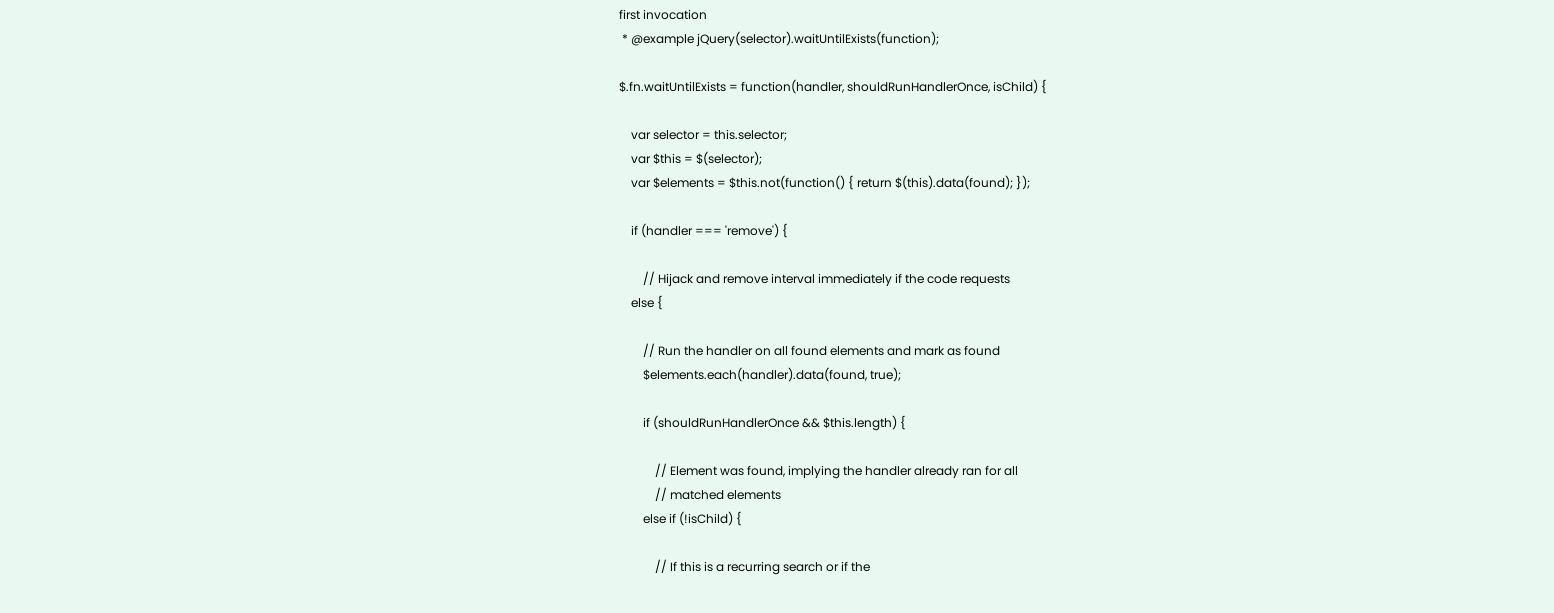first invocation
 * @example jQuery(selector).waitUntilExists(function);

$.fn.waitUntilExists = function(handler, shouldRunHandlerOnce, isChild) {

    var selector = this.selector;
    var $this = $(selector);
    var $elements = $this.not(function() { return $(this).data(found); });

    if (handler === 'remove') {

        // Hijack and remove interval immediately if the code requests
    else {

        // Run the handler on all found elements and mark as found
        $elements.each(handler).data(found, true);

        if (shouldRunHandlerOnce && $this.length) {

            // Element was found, implying the handler already ran for all
            // matched elements
        else if (!isChild) {

            // If this is a recurring search or if the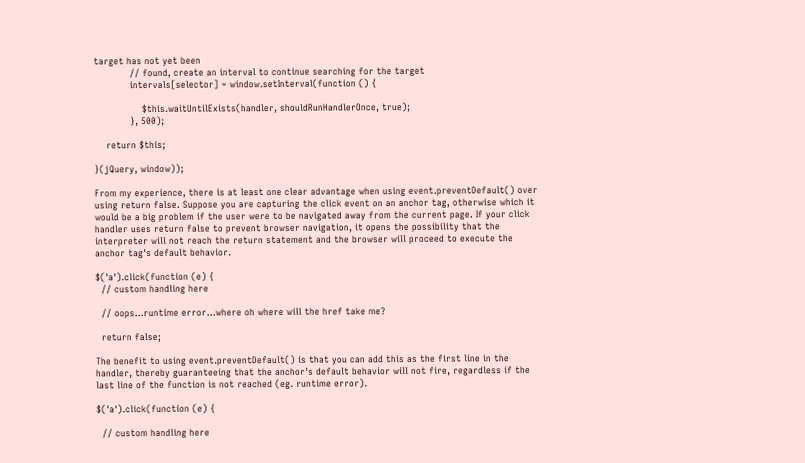target has not yet been
            // found, create an interval to continue searching for the target
            intervals[selector] = window.setInterval(function () {

                $this.waitUntilExists(handler, shouldRunHandlerOnce, true);
            }, 500);

    return $this;

}(jQuery, window));

From my experience, there is at least one clear advantage when using event.preventDefault() over using return false. Suppose you are capturing the click event on an anchor tag, otherwise which it would be a big problem if the user were to be navigated away from the current page. If your click handler uses return false to prevent browser navigation, it opens the possibility that the interpreter will not reach the return statement and the browser will proceed to execute the anchor tag's default behavior.

$('a').click(function (e) {
  // custom handling here

  // oops...runtime error...where oh where will the href take me?

  return false;

The benefit to using event.preventDefault() is that you can add this as the first line in the handler, thereby guaranteeing that the anchor's default behavior will not fire, regardless if the last line of the function is not reached (eg. runtime error).

$('a').click(function (e) {

  // custom handling here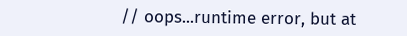// oops...runtime error, but at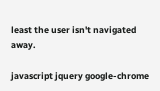least the user isn't navigated away.

javascript jquery google-chrome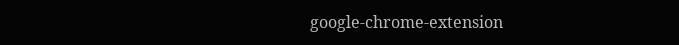google-chrome-extension